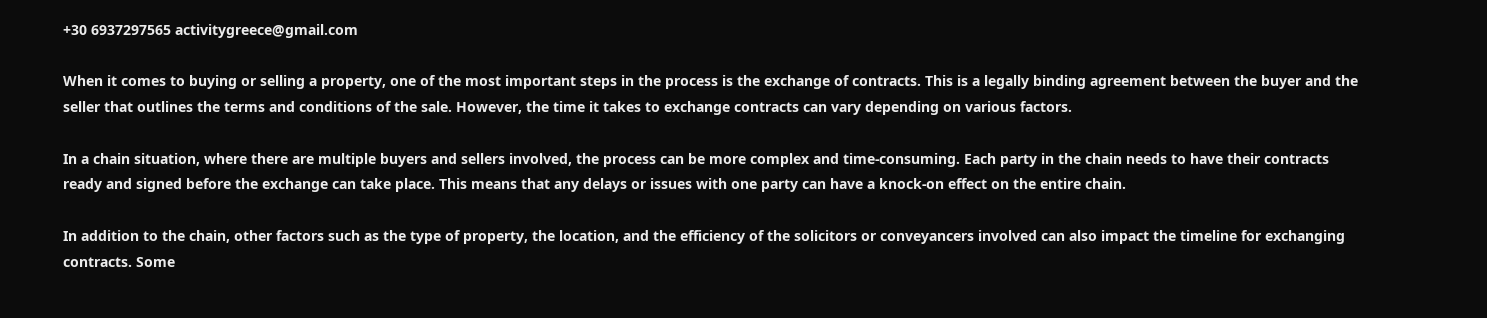+30 6937297565 activitygreece@gmail.com

When it comes to buying or selling a property, one of the most important steps in the process is the exchange of contracts. This is a legally binding agreement between the buyer and the seller that outlines the terms and conditions of the sale. However, the time it takes to exchange contracts can vary depending on various factors.

In a chain situation, where there are multiple buyers and sellers involved, the process can be more complex and time-consuming. Each party in the chain needs to have their contracts ready and signed before the exchange can take place. This means that any delays or issues with one party can have a knock-on effect on the entire chain.

In addition to the chain, other factors such as the type of property, the location, and the efficiency of the solicitors or conveyancers involved can also impact the timeline for exchanging contracts. Some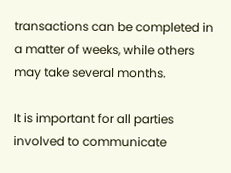transactions can be completed in a matter of weeks, while others may take several months.

It is important for all parties involved to communicate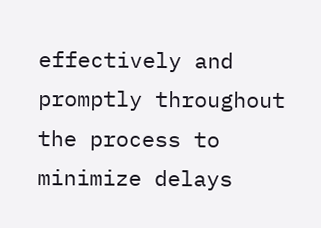effectively and promptly throughout the process to minimize delays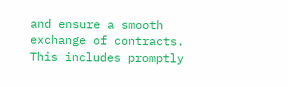and ensure a smooth exchange of contracts. This includes promptly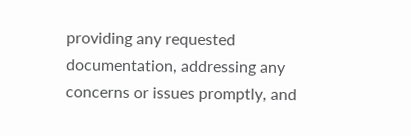providing any requested documentation, addressing any concerns or issues promptly, and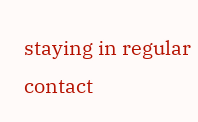staying in regular contact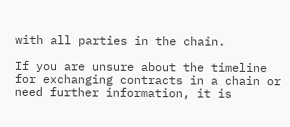with all parties in the chain.

If you are unsure about the timeline for exchanging contracts in a chain or need further information, it is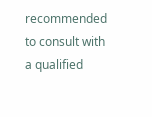recommended to consult with a qualified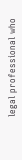legal professional who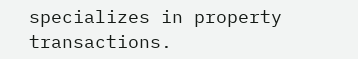specializes in property transactions.